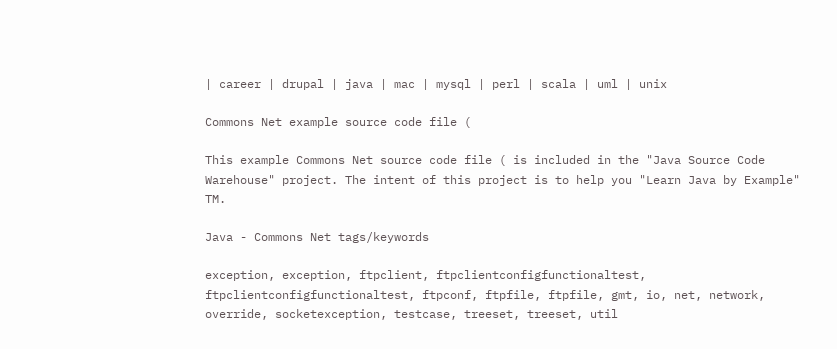| career | drupal | java | mac | mysql | perl | scala | uml | unix

Commons Net example source code file (

This example Commons Net source code file ( is included in the "Java Source Code Warehouse" project. The intent of this project is to help you "Learn Java by Example" TM.

Java - Commons Net tags/keywords

exception, exception, ftpclient, ftpclientconfigfunctionaltest, ftpclientconfigfunctionaltest, ftpconf, ftpfile, ftpfile, gmt, io, net, network, override, socketexception, testcase, treeset, treeset, util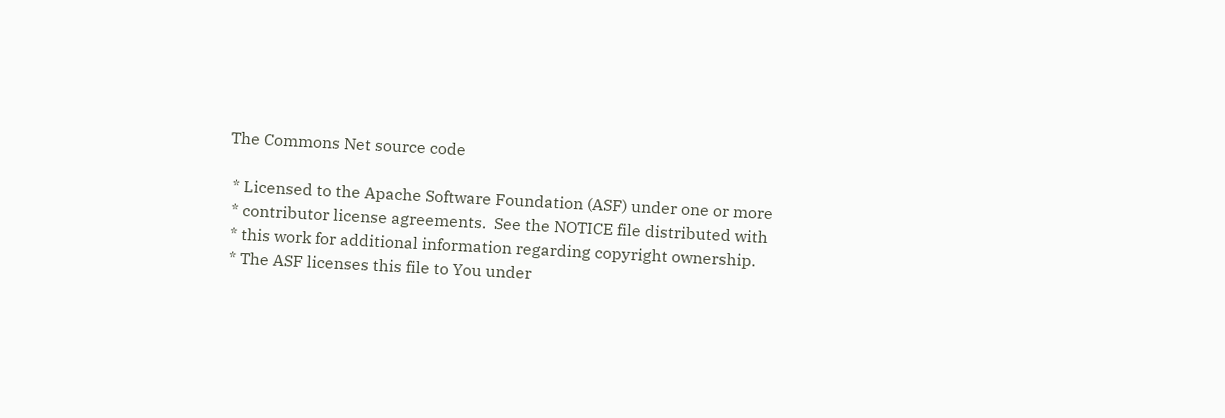The Commons Net source code

 * Licensed to the Apache Software Foundation (ASF) under one or more
 * contributor license agreements.  See the NOTICE file distributed with
 * this work for additional information regarding copyright ownership.
 * The ASF licenses this file to You under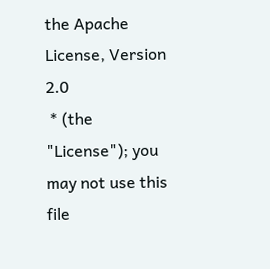the Apache License, Version 2.0
 * (the "License"); you may not use this file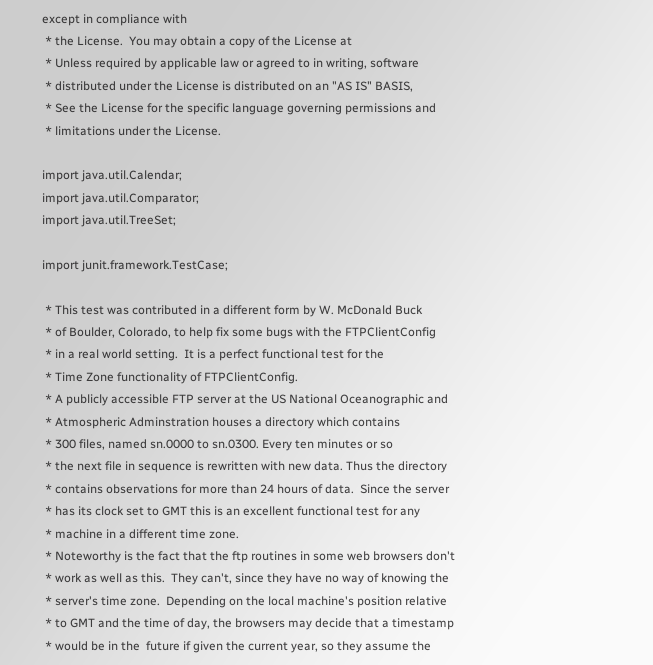except in compliance with
 * the License.  You may obtain a copy of the License at
 * Unless required by applicable law or agreed to in writing, software
 * distributed under the License is distributed on an "AS IS" BASIS,
 * See the License for the specific language governing permissions and
 * limitations under the License.

import java.util.Calendar;
import java.util.Comparator;
import java.util.TreeSet;

import junit.framework.TestCase;

 * This test was contributed in a different form by W. McDonald Buck
 * of Boulder, Colorado, to help fix some bugs with the FTPClientConfig
 * in a real world setting.  It is a perfect functional test for the
 * Time Zone functionality of FTPClientConfig.
 * A publicly accessible FTP server at the US National Oceanographic and
 * Atmospheric Adminstration houses a directory which contains
 * 300 files, named sn.0000 to sn.0300. Every ten minutes or so
 * the next file in sequence is rewritten with new data. Thus the directory
 * contains observations for more than 24 hours of data.  Since the server
 * has its clock set to GMT this is an excellent functional test for any
 * machine in a different time zone.
 * Noteworthy is the fact that the ftp routines in some web browsers don't
 * work as well as this.  They can't, since they have no way of knowing the
 * server's time zone.  Depending on the local machine's position relative
 * to GMT and the time of day, the browsers may decide that a timestamp
 * would be in the  future if given the current year, so they assume the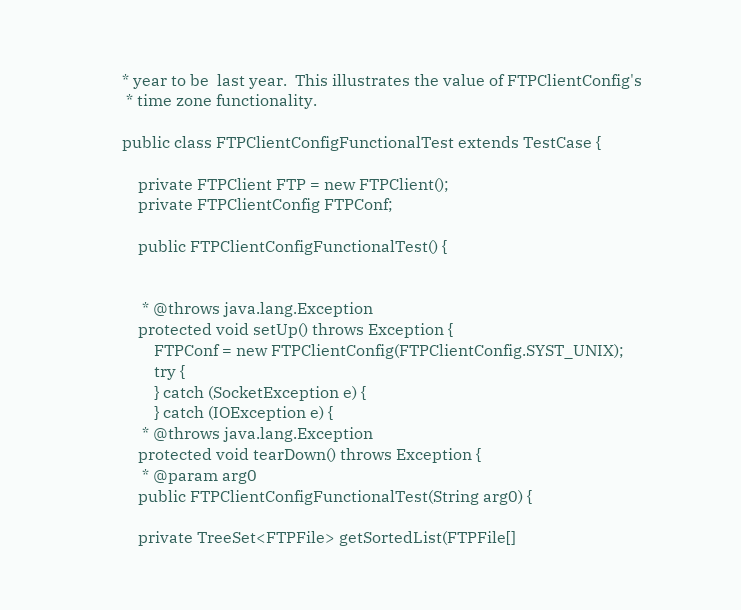* year to be  last year.  This illustrates the value of FTPClientConfig's
 * time zone functionality.

public class FTPClientConfigFunctionalTest extends TestCase {

    private FTPClient FTP = new FTPClient();
    private FTPClientConfig FTPConf;

    public FTPClientConfigFunctionalTest() {


     * @throws java.lang.Exception
    protected void setUp() throws Exception {
        FTPConf = new FTPClientConfig(FTPClientConfig.SYST_UNIX);
        try {
        } catch (SocketException e) {
        } catch (IOException e) {
     * @throws java.lang.Exception
    protected void tearDown() throws Exception {
     * @param arg0
    public FTPClientConfigFunctionalTest(String arg0) {

    private TreeSet<FTPFile> getSortedList(FTPFile[]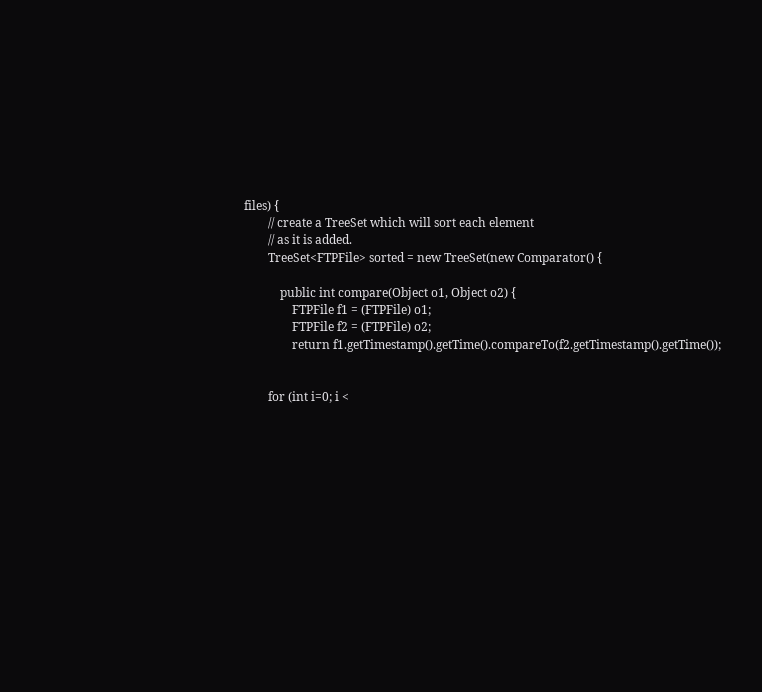files) {
        // create a TreeSet which will sort each element
        // as it is added.
        TreeSet<FTPFile> sorted = new TreeSet(new Comparator() {

            public int compare(Object o1, Object o2) {
                FTPFile f1 = (FTPFile) o1;
                FTPFile f2 = (FTPFile) o2;
                return f1.getTimestamp().getTime().compareTo(f2.getTimestamp().getTime());


        for (int i=0; i <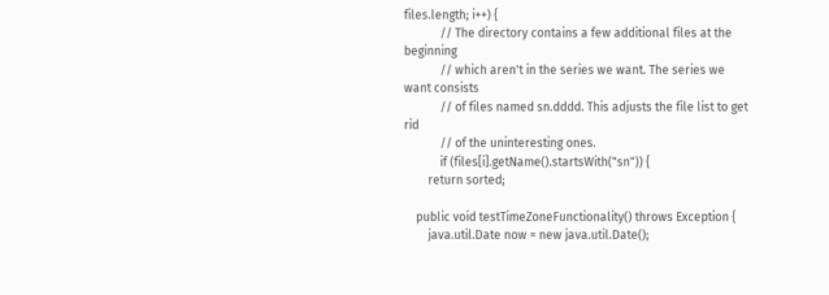files.length; i++) {
            // The directory contains a few additional files at the beginning
            // which aren't in the series we want. The series we want consists
            // of files named sn.dddd. This adjusts the file list to get rid
            // of the uninteresting ones.
            if (files[i].getName().startsWith("sn")) {
        return sorted;

    public void testTimeZoneFunctionality() throws Exception {
        java.util.Date now = new java.util.Date();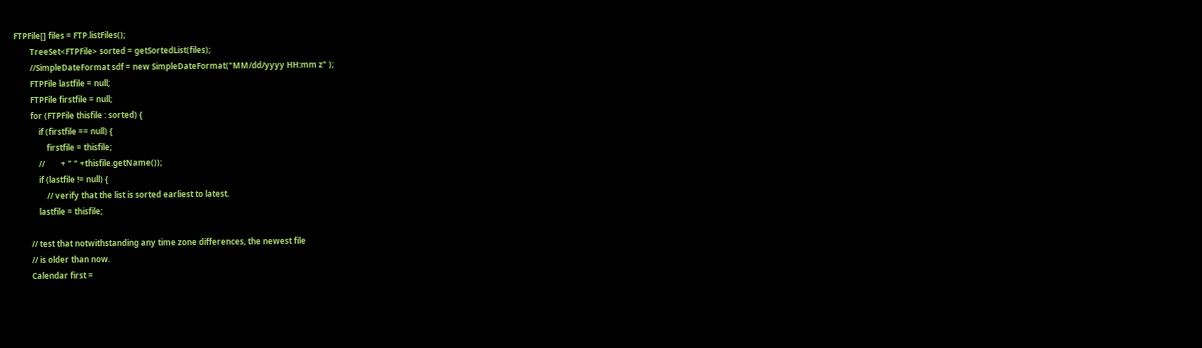FTPFile[] files = FTP.listFiles();
        TreeSet<FTPFile> sorted = getSortedList(files);
        //SimpleDateFormat sdf = new SimpleDateFormat("MM/dd/yyyy HH:mm z" );
        FTPFile lastfile = null;
        FTPFile firstfile = null;
        for (FTPFile thisfile : sorted) {
            if (firstfile == null) {
                firstfile = thisfile;
            //        + " " +thisfile.getName());
            if (lastfile != null) {
                // verify that the list is sorted earliest to latest.
            lastfile = thisfile;

        // test that notwithstanding any time zone differences, the newest file
        // is older than now.
        Calendar first =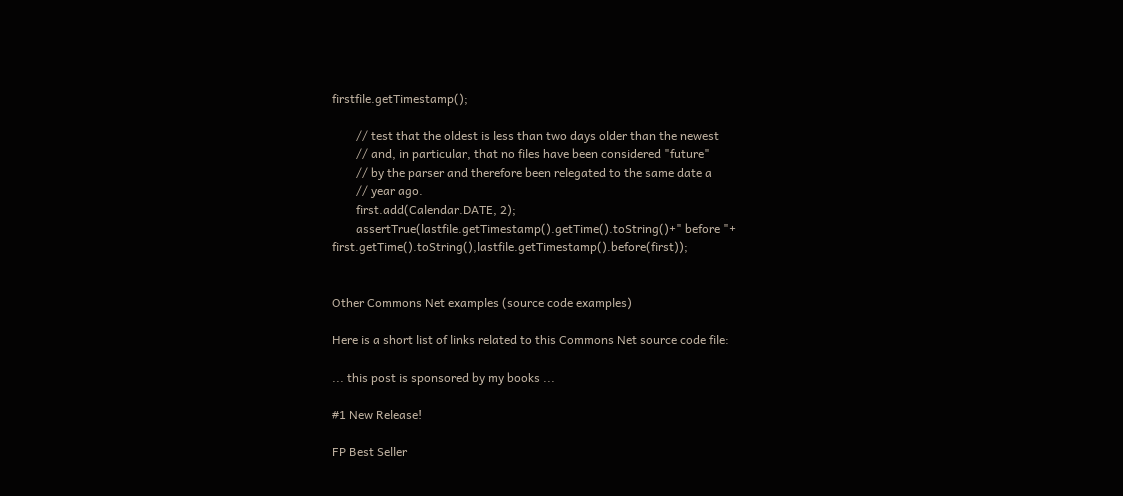firstfile.getTimestamp();

        // test that the oldest is less than two days older than the newest
        // and, in particular, that no files have been considered "future"
        // by the parser and therefore been relegated to the same date a
        // year ago.
        first.add(Calendar.DATE, 2);
        assertTrue(lastfile.getTimestamp().getTime().toString()+" before "+ first.getTime().toString(),lastfile.getTimestamp().before(first));


Other Commons Net examples (source code examples)

Here is a short list of links related to this Commons Net source code file:

... this post is sponsored by my books ...

#1 New Release!

FP Best Seller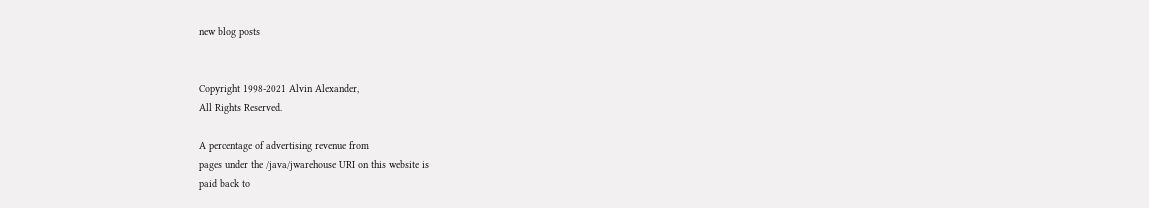new blog posts


Copyright 1998-2021 Alvin Alexander,
All Rights Reserved.

A percentage of advertising revenue from
pages under the /java/jwarehouse URI on this website is
paid back to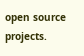open source projects.